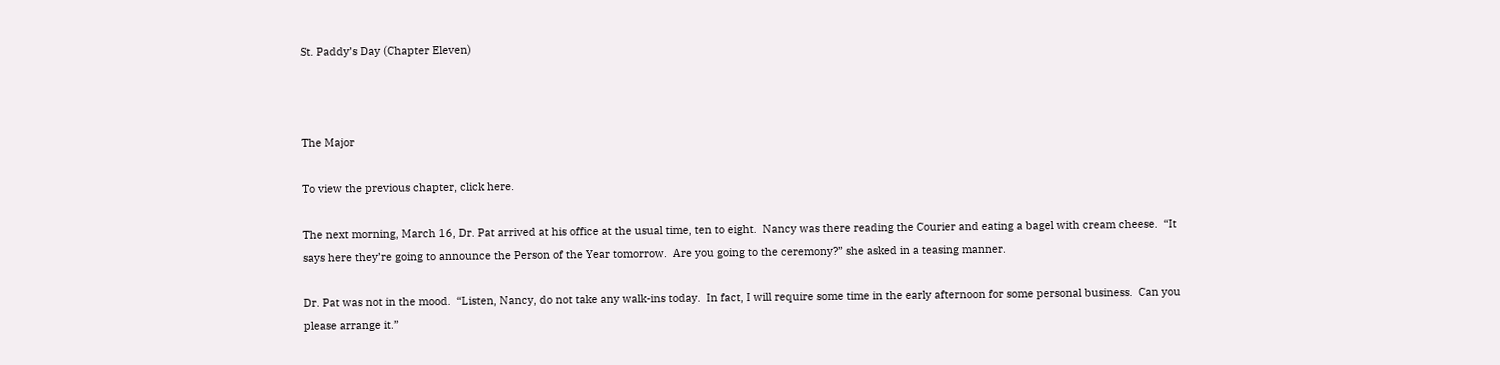St. Paddy’s Day (Chapter Eleven)



The Major

To view the previous chapter, click here.

The next morning, March 16, Dr. Pat arrived at his office at the usual time, ten to eight.  Nancy was there reading the Courier and eating a bagel with cream cheese.  “It says here they’re going to announce the Person of the Year tomorrow.  Are you going to the ceremony?” she asked in a teasing manner.

Dr. Pat was not in the mood.  “Listen, Nancy, do not take any walk-ins today.  In fact, I will require some time in the early afternoon for some personal business.  Can you please arrange it.”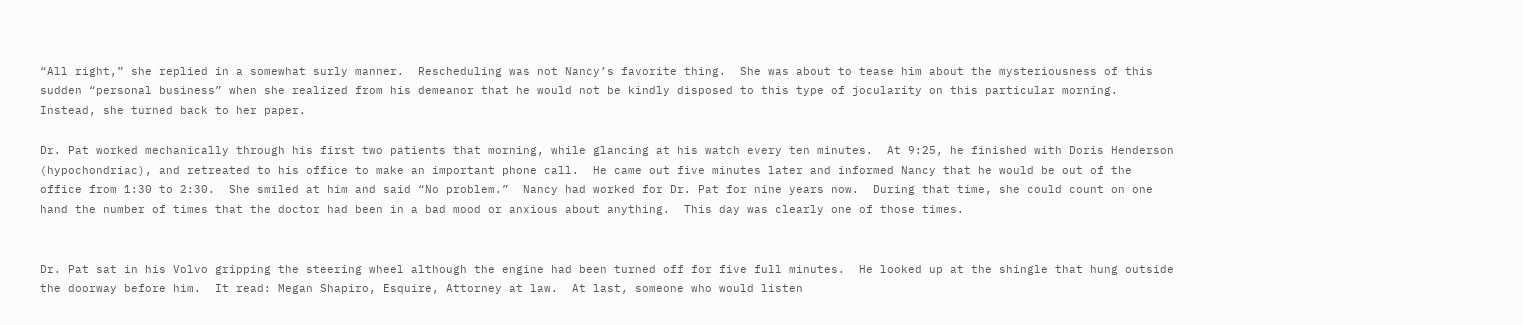“All right,” she replied in a somewhat surly manner.  Rescheduling was not Nancy’s favorite thing.  She was about to tease him about the mysteriousness of this sudden “personal business” when she realized from his demeanor that he would not be kindly disposed to this type of jocularity on this particular morning.  Instead, she turned back to her paper.

Dr. Pat worked mechanically through his first two patients that morning, while glancing at his watch every ten minutes.  At 9:25, he finished with Doris Henderson (hypochondriac), and retreated to his office to make an important phone call.  He came out five minutes later and informed Nancy that he would be out of the office from 1:30 to 2:30.  She smiled at him and said “No problem.”  Nancy had worked for Dr. Pat for nine years now.  During that time, she could count on one hand the number of times that the doctor had been in a bad mood or anxious about anything.  This day was clearly one of those times.


Dr. Pat sat in his Volvo gripping the steering wheel although the engine had been turned off for five full minutes.  He looked up at the shingle that hung outside the doorway before him.  It read: Megan Shapiro, Esquire, Attorney at law.  At last, someone who would listen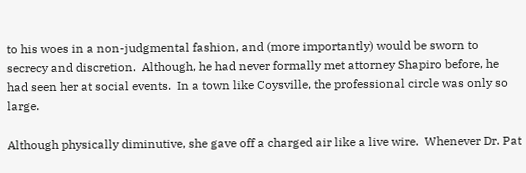to his woes in a non-judgmental fashion, and (more importantly) would be sworn to secrecy and discretion.  Although, he had never formally met attorney Shapiro before, he had seen her at social events.  In a town like Coysville, the professional circle was only so large.

Although physically diminutive, she gave off a charged air like a live wire.  Whenever Dr. Pat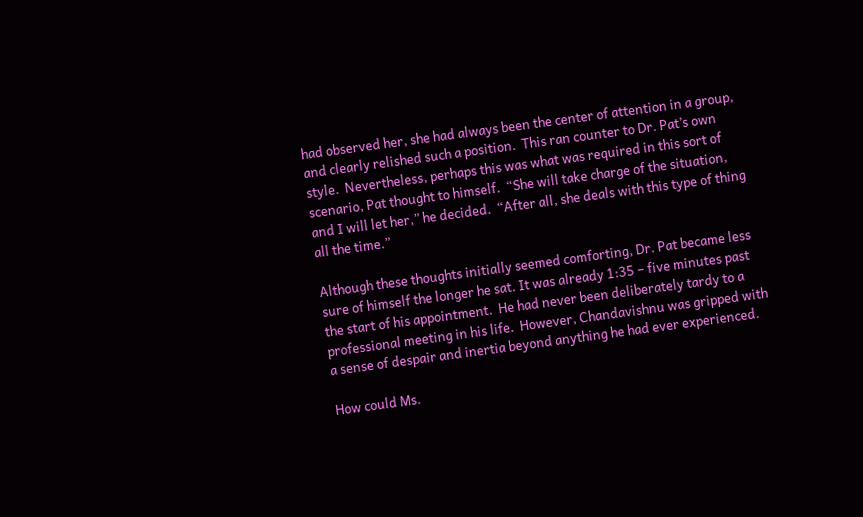had observed her, she had always been the center of attention in a group, and clearly relished such a position.  This ran counter to Dr. Pat’s own style.  Nevertheless, perhaps this was what was required in this sort of scenario, Pat thought to himself.  “She will take charge of the situation, and I will let her,” he decided.  “After all, she deals with this type of thing all the time.”

Although these thoughts initially seemed comforting, Dr. Pat became less sure of himself the longer he sat. It was already 1:35 – five minutes past the start of his appointment.  He had never been deliberately tardy to a professional meeting in his life.  However, Chandavishnu was gripped with a sense of despair and inertia beyond anything he had ever experienced.

How could Ms.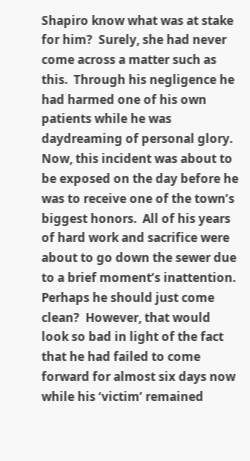Shapiro know what was at stake for him?  Surely, she had never come across a matter such as this.  Through his negligence he had harmed one of his own patients while he was daydreaming of personal glory.  Now, this incident was about to be exposed on the day before he was to receive one of the town’s biggest honors.  All of his years of hard work and sacrifice were about to go down the sewer due to a brief moment’s inattention.  Perhaps he should just come clean?  However, that would look so bad in light of the fact that he had failed to come forward for almost six days now while his ‘victim’ remained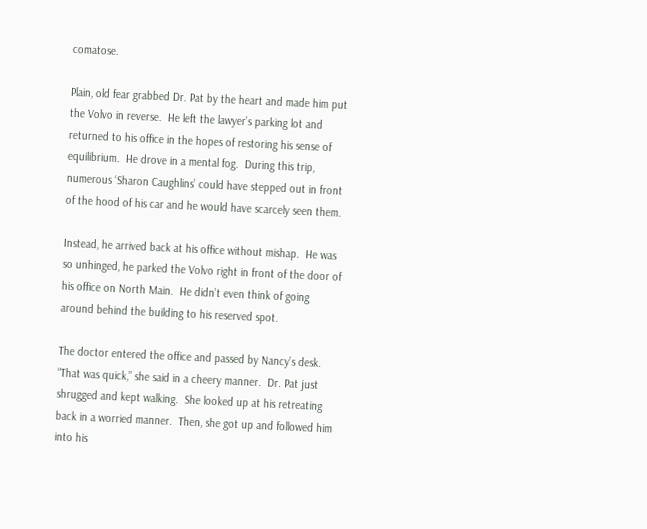comatose.

Plain, old fear grabbed Dr. Pat by the heart and made him put the Volvo in reverse.  He left the lawyer’s parking lot and returned to his office in the hopes of restoring his sense of equilibrium.  He drove in a mental fog.  During this trip, numerous ‘Sharon Caughlins’ could have stepped out in front of the hood of his car and he would have scarcely seen them.

Instead, he arrived back at his office without mishap.  He was so unhinged, he parked the Volvo right in front of the door of his office on North Main.  He didn’t even think of going around behind the building to his reserved spot.

The doctor entered the office and passed by Nancy’s desk.  “That was quick,” she said in a cheery manner.  Dr. Pat just shrugged and kept walking.  She looked up at his retreating back in a worried manner.  Then, she got up and followed him into his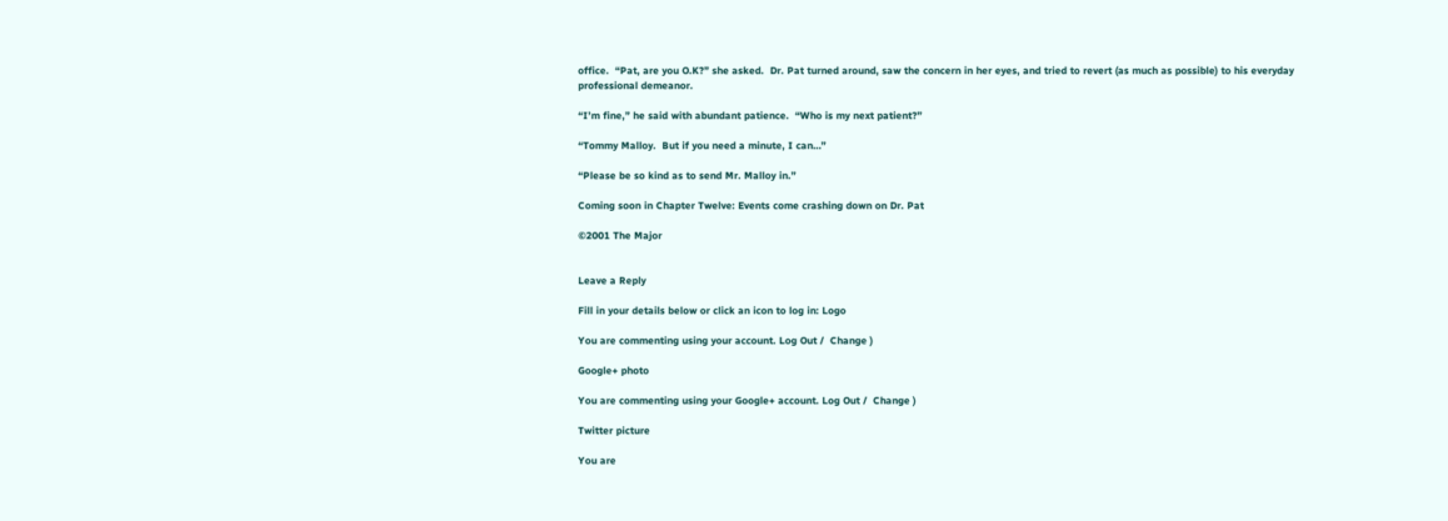office.  “Pat, are you O.K?” she asked.  Dr. Pat turned around, saw the concern in her eyes, and tried to revert (as much as possible) to his everyday professional demeanor.

“I’m fine,” he said with abundant patience.  “Who is my next patient?”

“Tommy Malloy.  But if you need a minute, I can…”

“Please be so kind as to send Mr. Malloy in.”

Coming soon in Chapter Twelve: Events come crashing down on Dr. Pat

©2001 The Major


Leave a Reply

Fill in your details below or click an icon to log in: Logo

You are commenting using your account. Log Out /  Change )

Google+ photo

You are commenting using your Google+ account. Log Out /  Change )

Twitter picture

You are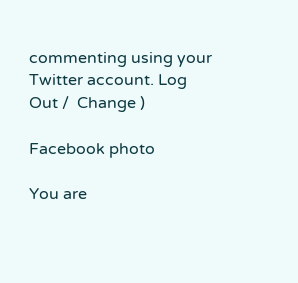commenting using your Twitter account. Log Out /  Change )

Facebook photo

You are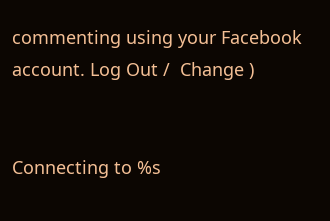commenting using your Facebook account. Log Out /  Change )


Connecting to %s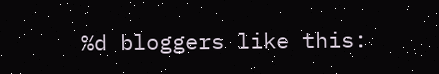%d bloggers like this: